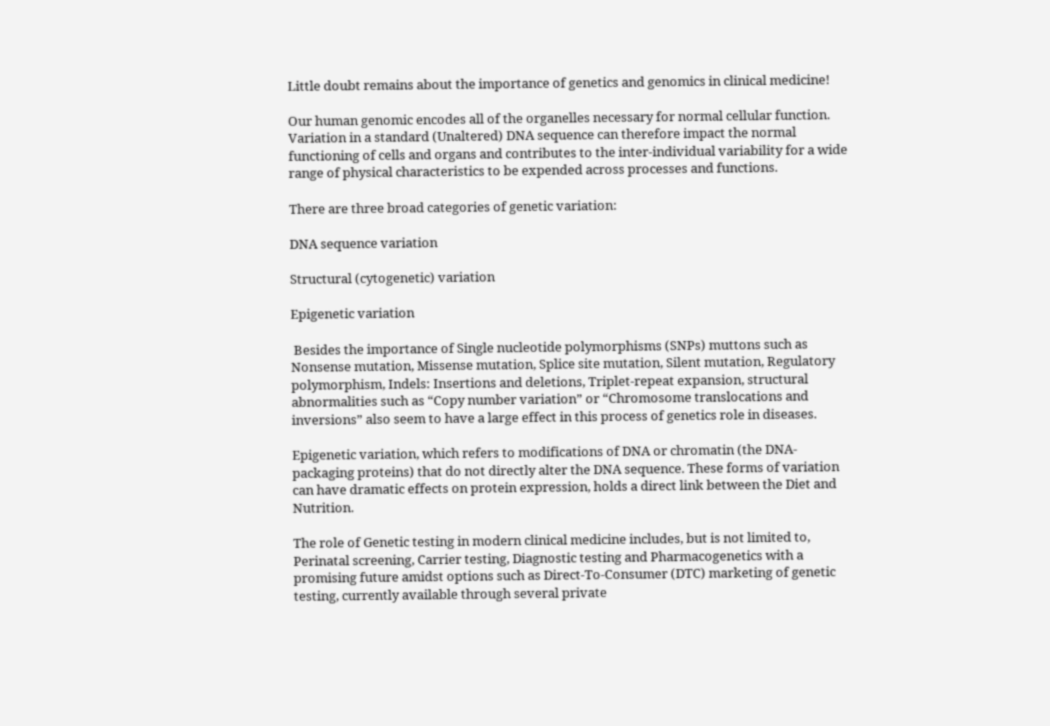Little doubt remains about the importance of genetics and genomics in clinical medicine!

Our human genomic encodes all of the organelles necessary for normal cellular function. Variation in a standard (Unaltered) DNA sequence can therefore impact the normal functioning of cells and organs and contributes to the inter-individual variability for a wide range of physical characteristics to be expended across processes and functions.

There are three broad categories of genetic variation:

DNA sequence variation

Structural (cytogenetic) variation

Epigenetic variation

 Besides the importance of Single nucleotide polymorphisms (SNPs) muttons such as Nonsense mutation, Missense mutation, Splice site mutation, Silent mutation, Regulatory polymorphism, Indels: Insertions and deletions, Triplet-repeat expansion, structural abnormalities such as “Copy number variation” or “Chromosome translocations and inversions” also seem to have a large effect in this process of genetics role in diseases.

Epigenetic variation, which refers to modifications of DNA or chromatin (the DNA-packaging proteins) that do not directly alter the DNA sequence. These forms of variation can have dramatic effects on protein expression, holds a direct link between the Diet and Nutrition.

The role of Genetic testing in modern clinical medicine includes, but is not limited to, Perinatal screening, Carrier testing, Diagnostic testing and Pharmacogenetics with a promising future amidst options such as Direct-To-Consumer (DTC) marketing of genetic testing, currently available through several private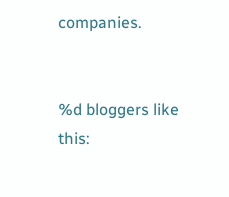companies.


%d bloggers like this: